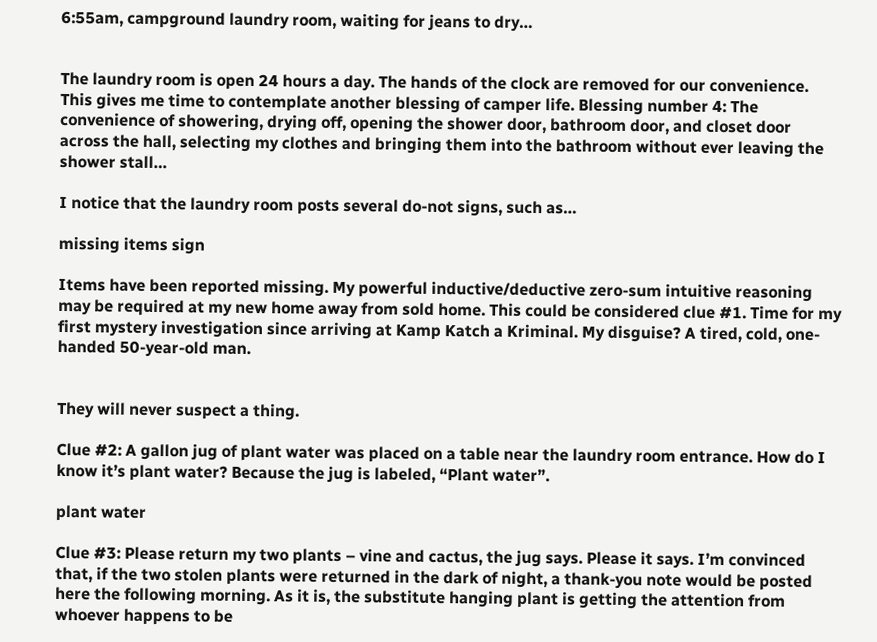6:55am, campground laundry room, waiting for jeans to dry…


The laundry room is open 24 hours a day. The hands of the clock are removed for our convenience. This gives me time to contemplate another blessing of camper life. Blessing number 4: The convenience of showering, drying off, opening the shower door, bathroom door, and closet door across the hall, selecting my clothes and bringing them into the bathroom without ever leaving the shower stall…

I notice that the laundry room posts several do-not signs, such as…

missing items sign

Items have been reported missing. My powerful inductive/deductive zero-sum intuitive reasoning may be required at my new home away from sold home. This could be considered clue #1. Time for my first mystery investigation since arriving at Kamp Katch a Kriminal. My disguise? A tired, cold, one-handed 50-year-old man.


They will never suspect a thing.

Clue #2: A gallon jug of plant water was placed on a table near the laundry room entrance. How do I know it’s plant water? Because the jug is labeled, “Plant water”.

plant water

Clue #3: Please return my two plants – vine and cactus, the jug says. Please it says. I’m convinced that, if the two stolen plants were returned in the dark of night, a thank-you note would be posted here the following morning. As it is, the substitute hanging plant is getting the attention from whoever happens to be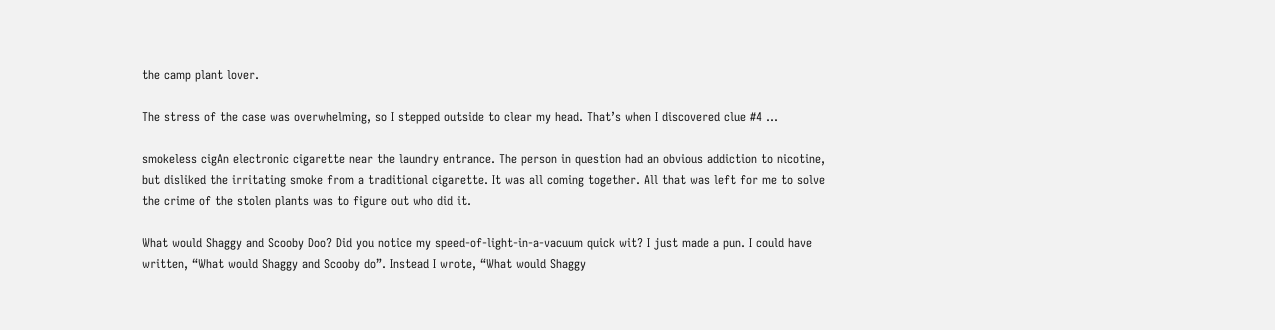the camp plant lover.

The stress of the case was overwhelming, so I stepped outside to clear my head. That’s when I discovered clue #4 …

smokeless cigAn electronic cigarette near the laundry entrance. The person in question had an obvious addiction to nicotine, but disliked the irritating smoke from a traditional cigarette. It was all coming together. All that was left for me to solve the crime of the stolen plants was to figure out who did it.

What would Shaggy and Scooby Doo? Did you notice my speed-of-light-in-a-vacuum quick wit? I just made a pun. I could have written, “What would Shaggy and Scooby do”. Instead I wrote, “What would Shaggy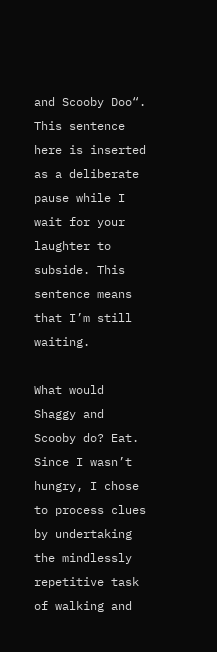and Scooby Doo“. This sentence here is inserted as a deliberate pause while I wait for your laughter to subside. This sentence means that I’m still waiting.

What would Shaggy and Scooby do? Eat. Since I wasn’t hungry, I chose to process clues by undertaking the mindlessly repetitive task of walking and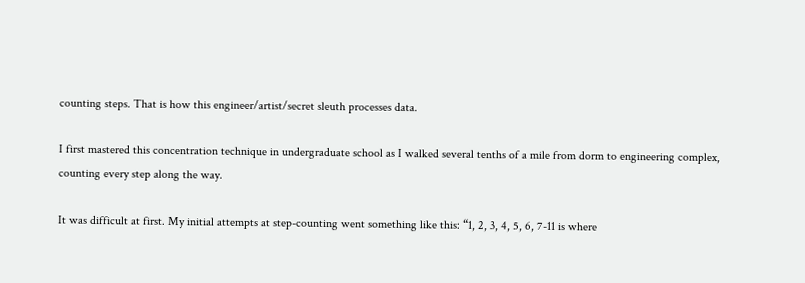counting steps. That is how this engineer/artist/secret sleuth processes data.

I first mastered this concentration technique in undergraduate school as I walked several tenths of a mile from dorm to engineering complex, counting every step along the way.

It was difficult at first. My initial attempts at step-counting went something like this: “1, 2, 3, 4, 5, 6, 7-11 is where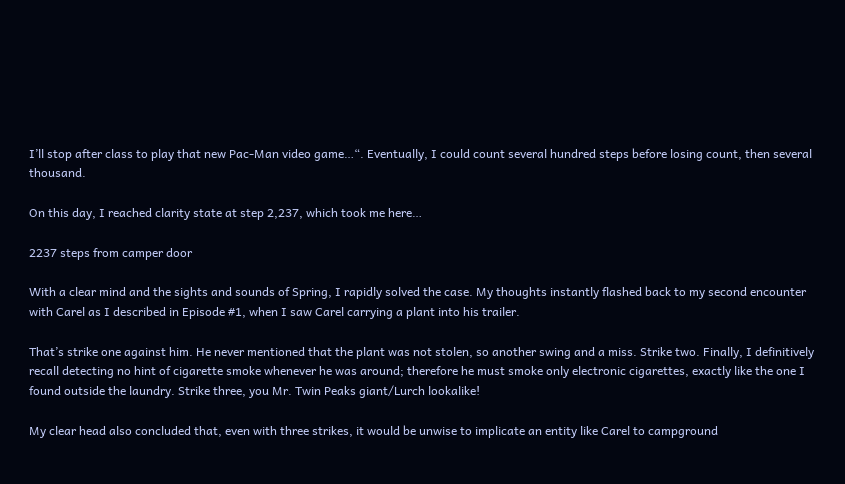I’ll stop after class to play that new Pac-Man video game…“. Eventually, I could count several hundred steps before losing count, then several thousand.

On this day, I reached clarity state at step 2,237, which took me here…

2237 steps from camper door

With a clear mind and the sights and sounds of Spring, I rapidly solved the case. My thoughts instantly flashed back to my second encounter with Carel as I described in Episode #1, when I saw Carel carrying a plant into his trailer.

That’s strike one against him. He never mentioned that the plant was not stolen, so another swing and a miss. Strike two. Finally, I definitively recall detecting no hint of cigarette smoke whenever he was around; therefore he must smoke only electronic cigarettes, exactly like the one I found outside the laundry. Strike three, you Mr. Twin Peaks giant/Lurch lookalike!

My clear head also concluded that, even with three strikes, it would be unwise to implicate an entity like Carel to campground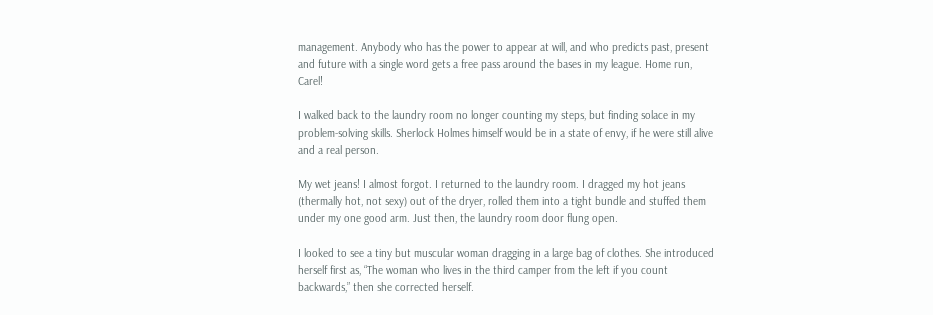management. Anybody who has the power to appear at will, and who predicts past, present and future with a single word gets a free pass around the bases in my league. Home run, Carel!

I walked back to the laundry room no longer counting my steps, but finding solace in my problem-solving skills. Sherlock Holmes himself would be in a state of envy, if he were still alive and a real person.

My wet jeans! I almost forgot. I returned to the laundry room. I dragged my hot jeans (thermally hot, not sexy) out of the dryer, rolled them into a tight bundle and stuffed them under my one good arm. Just then, the laundry room door flung open.

I looked to see a tiny but muscular woman dragging in a large bag of clothes. She introduced herself first as, “The woman who lives in the third camper from the left if you count backwards,” then she corrected herself.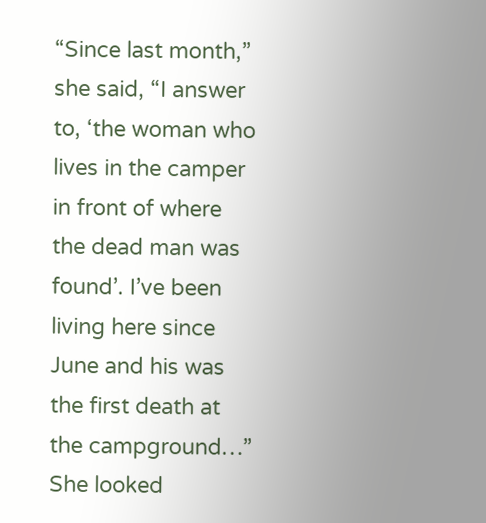“Since last month,” she said, “I answer to, ‘the woman who lives in the camper in front of where the dead man was found’. I’ve been living here since June and his was the first death at the campground…” She looked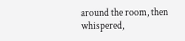around the room, then whispered,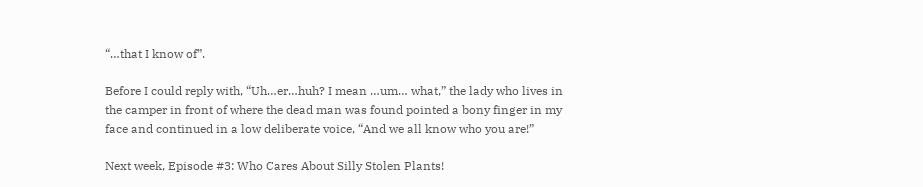“…that I know of”.

Before I could reply with, “Uh…er…huh? I mean …um… what,” the lady who lives in the camper in front of where the dead man was found pointed a bony finger in my face and continued in a low deliberate voice, “And we all know who you are!”

Next week, Episode #3: Who Cares About Silly Stolen Plants!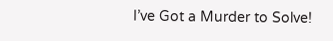I’ve Got a Murder to Solve!